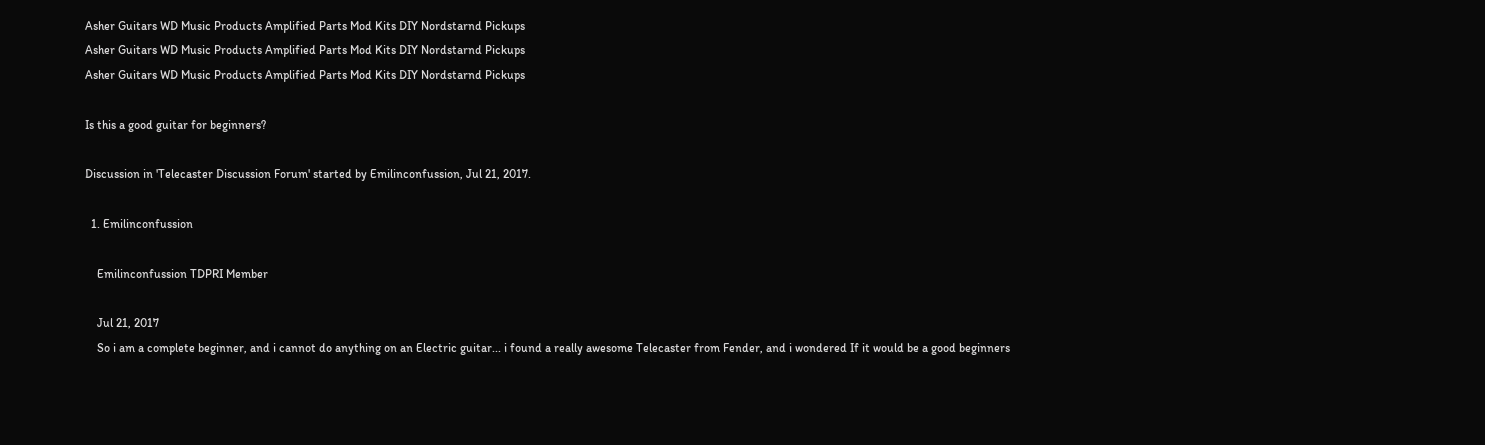Asher Guitars WD Music Products Amplified Parts Mod Kits DIY Nordstarnd Pickups
Asher Guitars WD Music Products Amplified Parts Mod Kits DIY Nordstarnd Pickups
Asher Guitars WD Music Products Amplified Parts Mod Kits DIY Nordstarnd Pickups

Is this a good guitar for beginners?

Discussion in 'Telecaster Discussion Forum' started by Emilinconfussion, Jul 21, 2017.

  1. Emilinconfussion

    Emilinconfussion TDPRI Member

    Jul 21, 2017
    So i am a complete beginner, and i cannot do anything on an Electric guitar... i found a really awesome Telecaster from Fender, and i wondered If it would be a good beginners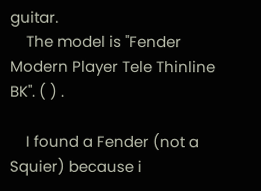guitar.
    The model is "Fender Modern Player Tele Thinline BK". ( ) .

    I found a Fender (not a Squier) because i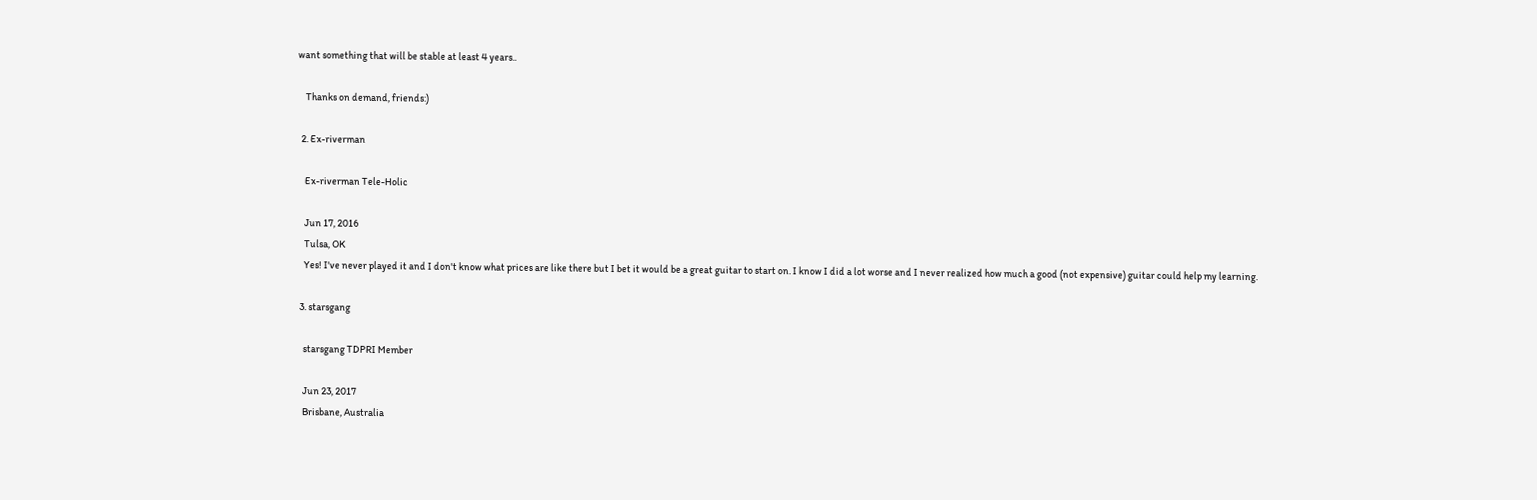want something that will be stable at least 4 years..

    Thanks on demand, friends:)

  2. Ex-riverman

    Ex-riverman Tele-Holic

    Jun 17, 2016
    Tulsa, OK
    Yes! I've never played it and I don't know what prices are like there but I bet it would be a great guitar to start on. I know I did a lot worse and I never realized how much a good (not expensive) guitar could help my learning.

  3. starsgang

    starsgang TDPRI Member

    Jun 23, 2017
    Brisbane, Australia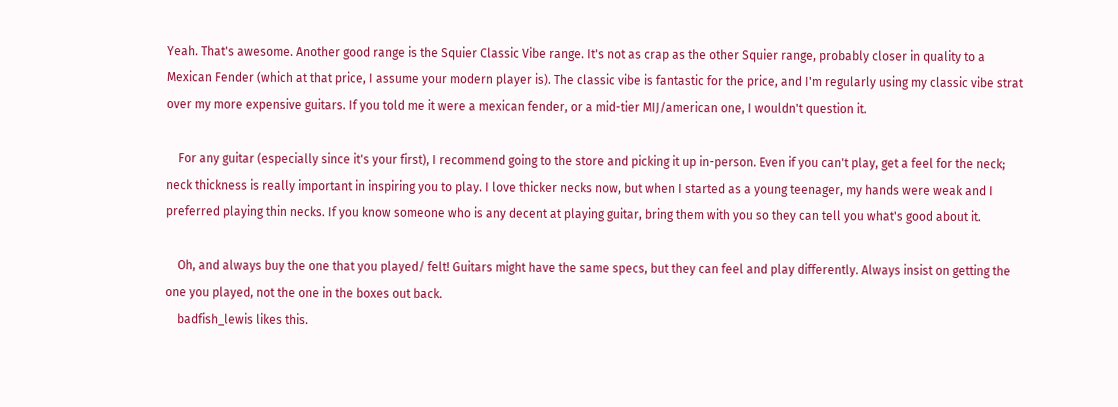Yeah. That's awesome. Another good range is the Squier Classic Vibe range. It's not as crap as the other Squier range, probably closer in quality to a Mexican Fender (which at that price, I assume your modern player is). The classic vibe is fantastic for the price, and I'm regularly using my classic vibe strat over my more expensive guitars. If you told me it were a mexican fender, or a mid-tier MIJ/american one, I wouldn't question it.

    For any guitar (especially since it's your first), I recommend going to the store and picking it up in-person. Even if you can't play, get a feel for the neck; neck thickness is really important in inspiring you to play. I love thicker necks now, but when I started as a young teenager, my hands were weak and I preferred playing thin necks. If you know someone who is any decent at playing guitar, bring them with you so they can tell you what's good about it.

    Oh, and always buy the one that you played/ felt! Guitars might have the same specs, but they can feel and play differently. Always insist on getting the one you played, not the one in the boxes out back.
    badfish_lewis likes this.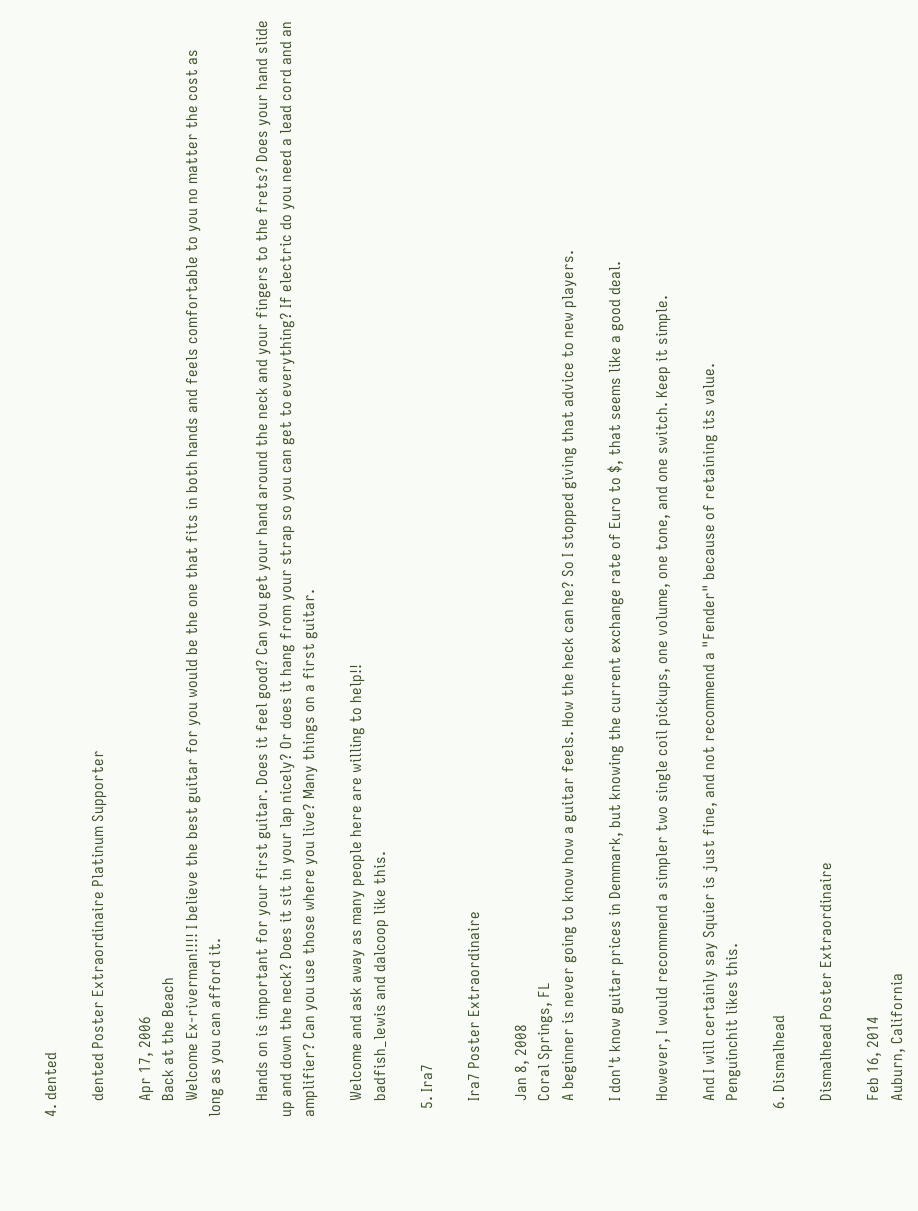4. dented

    dented Poster Extraordinaire Platinum Supporter

    Apr 17, 2006
    Back at the Beach
    Welcome Ex-riverman!!!! I believe the best guitar for you would be the one that fits in both hands and feels comfortable to you no matter the cost as long as you can afford it.

    Hands on is important for your first guitar. Does it feel good? Can you get your hand around the neck and your fingers to the frets? Does your hand slide up and down the neck? Does it sit in your lap nicely? Or does it hang from your strap so you can get to everything? If electric do you need a lead cord and an amplifier? Can you use those where you live? Many things on a first guitar.

    Welcome and ask away as many people here are willing to help!!
    badfish_lewis and dalcoop like this.

  5. Ira7

    Ira7 Poster Extraordinaire

    Jan 8, 2008
    Coral Springs, FL
    A beginner is never going to know how a guitar feels. How the heck can he? So I stopped giving that advice to new players.

    I don't know guitar prices in Demmark, but knowing the current exchange rate of Euro to $, that seems like a good deal.

    However, I would recommend a simpler two single coil pickups, one volume, one tone, and one switch. Keep it simple.

    And I will certainly say Squier is just fine, and not recommend a "Fender" because of retaining its value.
    Penguinchit likes this.

  6. Dismalhead

    Dismalhead Poster Extraordinaire

    Feb 16, 2014
    Auburn, California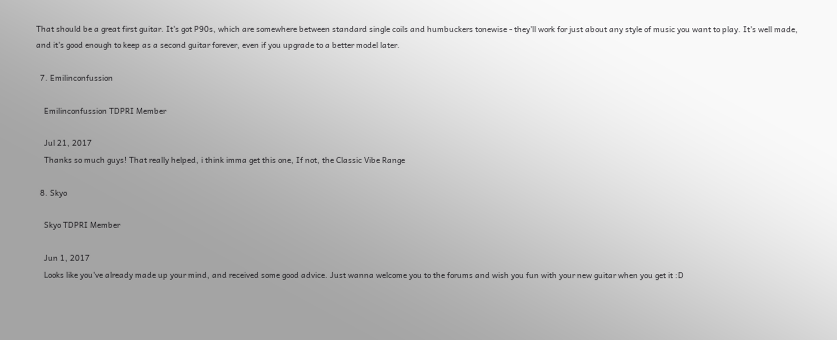That should be a great first guitar. It's got P90s, which are somewhere between standard single coils and humbuckers tonewise - they'll work for just about any style of music you want to play. It's well made, and it's good enough to keep as a second guitar forever, even if you upgrade to a better model later.

  7. Emilinconfussion

    Emilinconfussion TDPRI Member

    Jul 21, 2017
    Thanks so much guys! That really helped, i think imma get this one, If not, the Classic Vibe Range

  8. Skyo

    Skyo TDPRI Member

    Jun 1, 2017
    Looks like you've already made up your mind, and received some good advice. Just wanna welcome you to the forums and wish you fun with your new guitar when you get it :D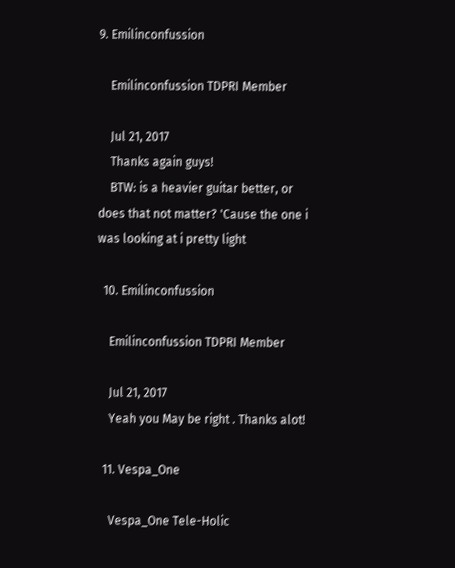9. Emilinconfussion

    Emilinconfussion TDPRI Member

    Jul 21, 2017
    Thanks again guys!
    BTW: is a heavier guitar better, or does that not matter? 'Cause the one i was looking at i pretty light

  10. Emilinconfussion

    Emilinconfussion TDPRI Member

    Jul 21, 2017
    Yeah you May be right . Thanks alot!

  11. Vespa_One

    Vespa_One Tele-Holic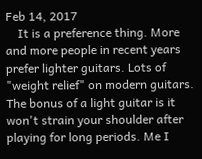Feb 14, 2017
    It is a preference thing. More and more people in recent years prefer lighter guitars. Lots of "weight relief" on modern guitars. The bonus of a light guitar is it won't strain your shoulder after playing for long periods. Me I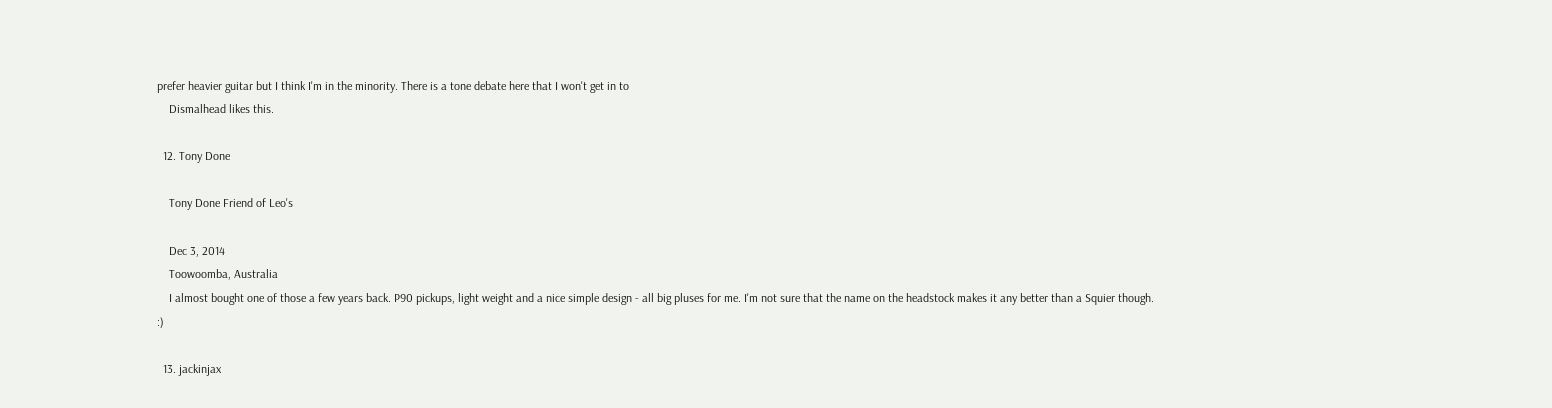prefer heavier guitar but I think I'm in the minority. There is a tone debate here that I won't get in to
    Dismalhead likes this.

  12. Tony Done

    Tony Done Friend of Leo's

    Dec 3, 2014
    Toowoomba, Australia
    I almost bought one of those a few years back. P90 pickups, light weight and a nice simple design - all big pluses for me. I'm not sure that the name on the headstock makes it any better than a Squier though. :)

  13. jackinjax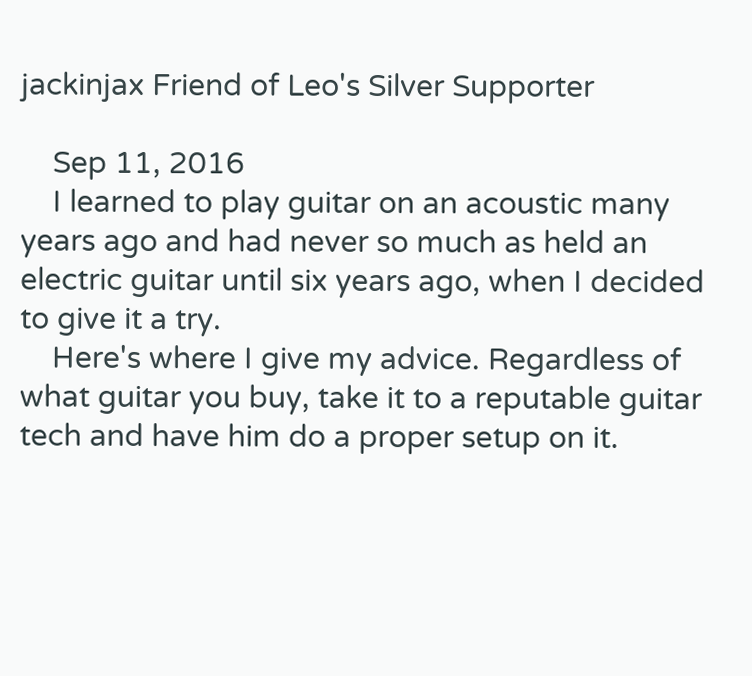jackinjax Friend of Leo's Silver Supporter

    Sep 11, 2016
    I learned to play guitar on an acoustic many years ago and had never so much as held an electric guitar until six years ago, when I decided to give it a try.
    Here's where I give my advice. Regardless of what guitar you buy, take it to a reputable guitar tech and have him do a proper setup on it.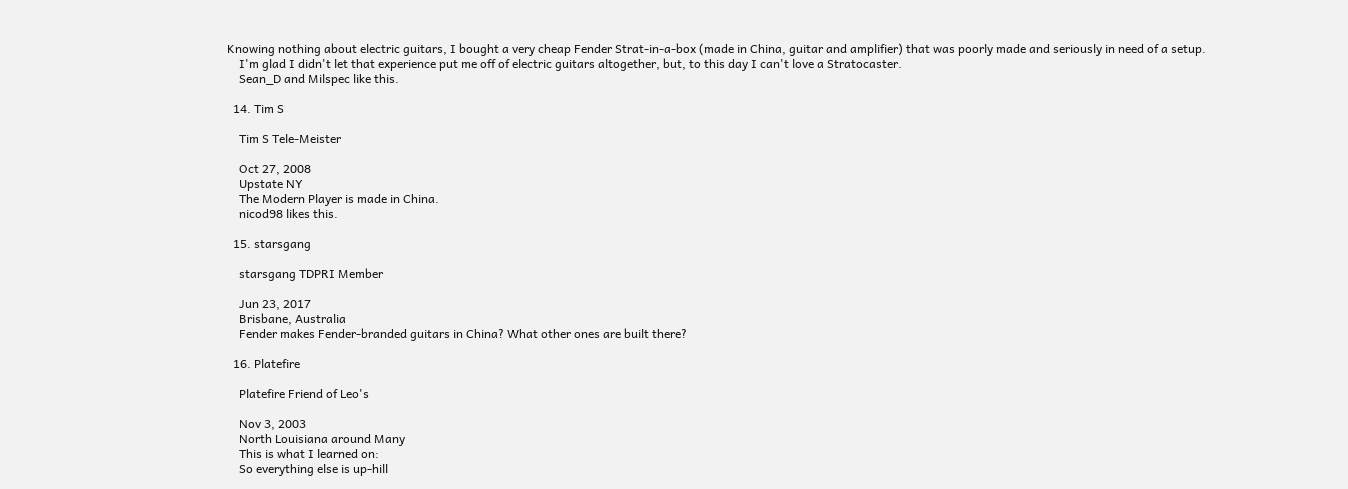Knowing nothing about electric guitars, I bought a very cheap Fender Strat-in-a-box (made in China, guitar and amplifier) that was poorly made and seriously in need of a setup.
    I'm glad I didn't let that experience put me off of electric guitars altogether, but, to this day I can't love a Stratocaster.
    Sean_D and Milspec like this.

  14. Tim S

    Tim S Tele-Meister

    Oct 27, 2008
    Upstate NY
    The Modern Player is made in China.
    nicod98 likes this.

  15. starsgang

    starsgang TDPRI Member

    Jun 23, 2017
    Brisbane, Australia
    Fender makes Fender-branded guitars in China? What other ones are built there?

  16. Platefire

    Platefire Friend of Leo's

    Nov 3, 2003
    North Louisiana around Many
    This is what I learned on:
    So everything else is up-hill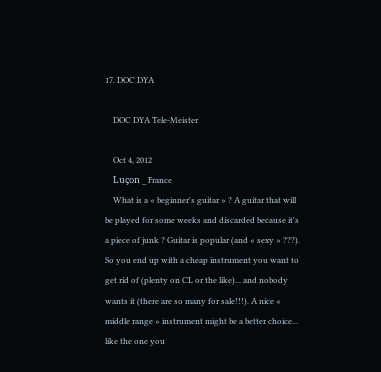17. DOC DYA

    DOC DYA Tele-Meister

    Oct 4, 2012
    Luçon _ France
    What is a « beginner's guitar » ? A guitar that will be played for some weeks and discarded because it's a piece of junk ? Guitar is popular (and « sexy » ???). So you end up with a cheap instrument you want to get rid of (plenty on CL or the like)... and nobody wants it (there are so many for sale!!!). A nice « middle range » instrument might be a better choice... like the one you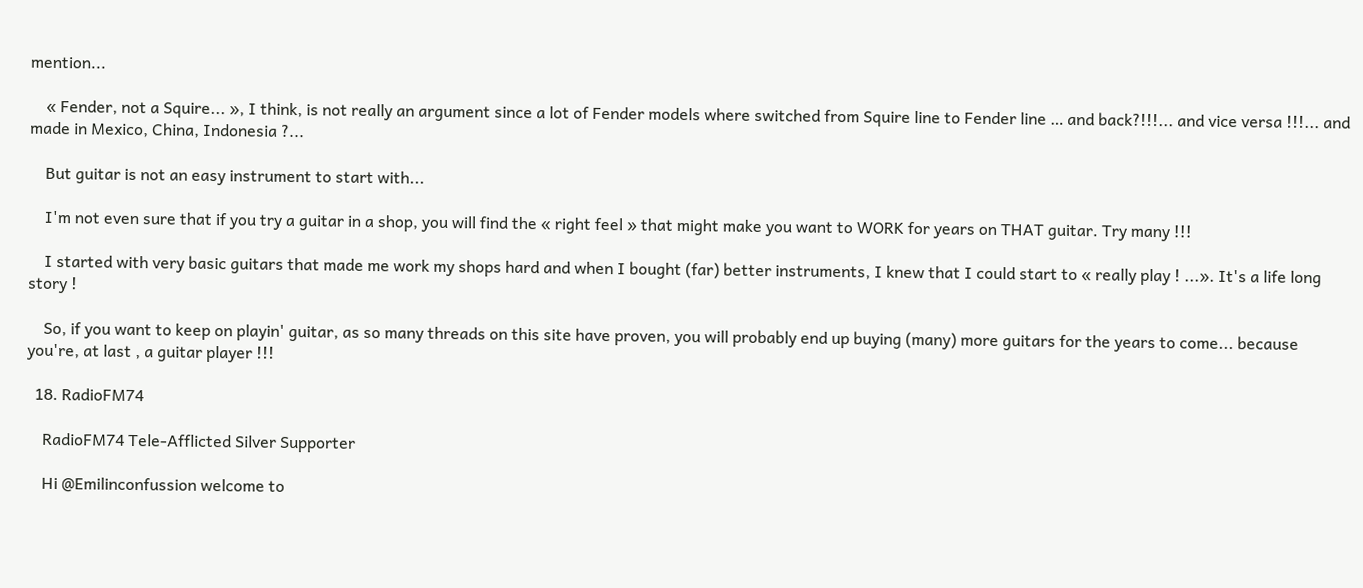mention...

    « Fender, not a Squire... », I think, is not really an argument since a lot of Fender models where switched from Squire line to Fender line … and back?!!!... and vice versa !!!... and made in Mexico, China, Indonesia ?...

    But guitar is not an easy instrument to start with...

    I'm not even sure that if you try a guitar in a shop, you will find the « right feel » that might make you want to WORK for years on THAT guitar. Try many !!!

    I started with very basic guitars that made me work my shops hard and when I bought (far) better instruments, I knew that I could start to « really play ! ...». It's a life long story !

    So, if you want to keep on playin' guitar, as so many threads on this site have proven, you will probably end up buying (many) more guitars for the years to come... because you're, at last , a guitar player !!!

  18. RadioFM74

    RadioFM74 Tele-Afflicted Silver Supporter

    Hi @Emilinconfussion welcome to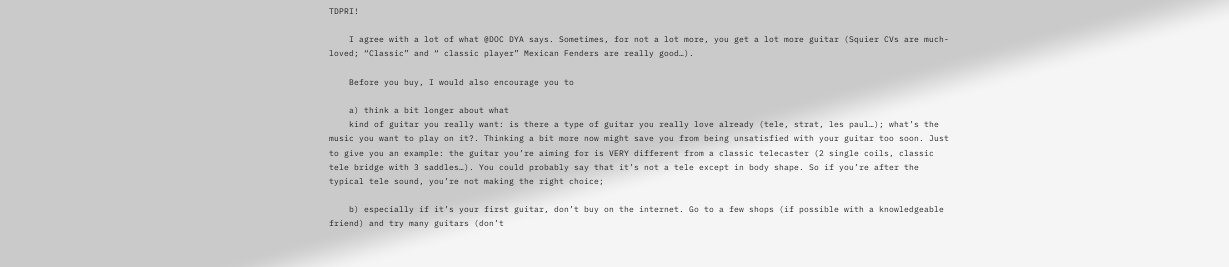TDPRI!

    I agree with a lot of what @DOC DYA says. Sometimes, for not a lot more, you get a lot more guitar (Squier CVs are much-loved; “Classic” and “ classic player” Mexican Fenders are really good…).

    Before you buy, I would also encourage you to

    a) think a bit longer about what
    kind of guitar you really want: is there a type of guitar you really love already (tele, strat, les paul…); what’s the music you want to play on it?. Thinking a bit more now might save you from being unsatisfied with your guitar too soon. Just to give you an example: the guitar you’re aiming for is VERY different from a classic telecaster (2 single coils, classic tele bridge with 3 saddles…). You could probably say that it’s not a tele except in body shape. So if you’re after the typical tele sound, you’re not making the right choice;

    b) especially if it’s your first guitar, don’t buy on the internet. Go to a few shops (if possible with a knowledgeable friend) and try many guitars (don’t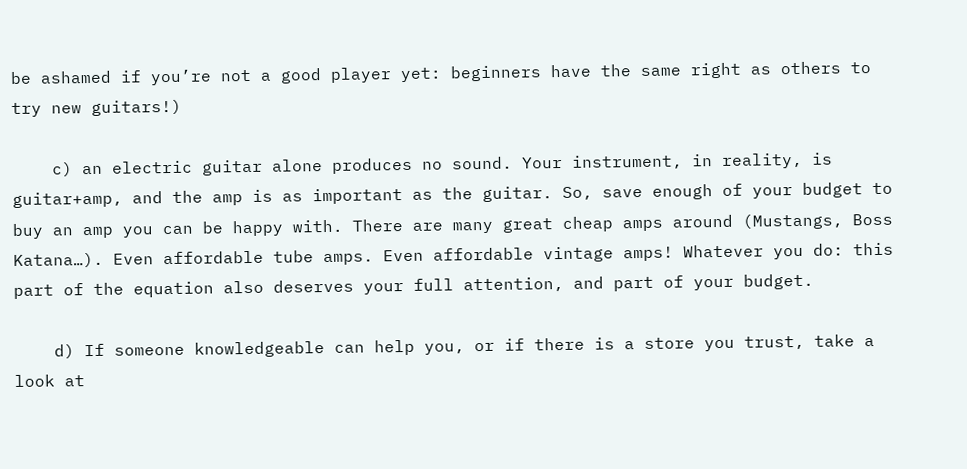be ashamed if you’re not a good player yet: beginners have the same right as others to try new guitars!)

    c) an electric guitar alone produces no sound. Your instrument, in reality, is guitar+amp, and the amp is as important as the guitar. So, save enough of your budget to buy an amp you can be happy with. There are many great cheap amps around (Mustangs, Boss Katana…). Even affordable tube amps. Even affordable vintage amps! Whatever you do: this part of the equation also deserves your full attention, and part of your budget.

    d) If someone knowledgeable can help you, or if there is a store you trust, take a look at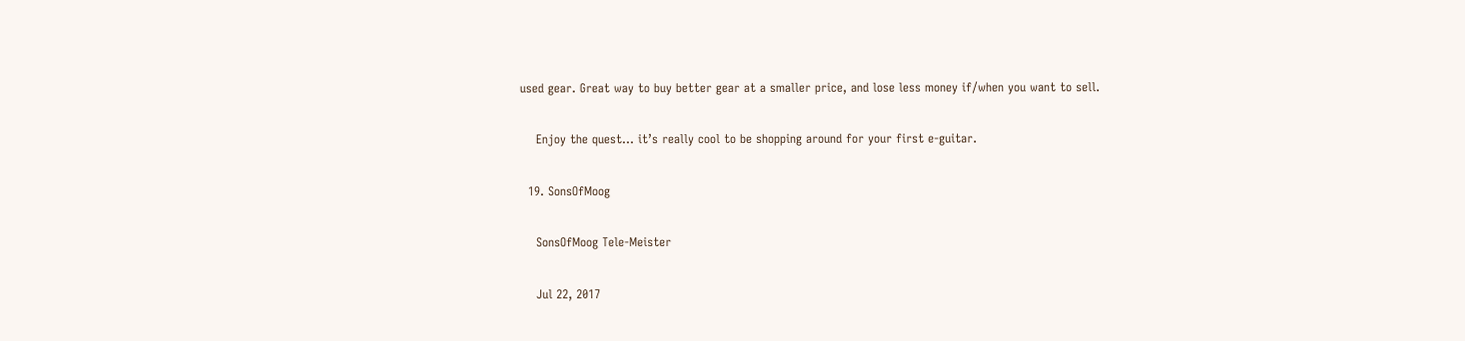used gear. Great way to buy better gear at a smaller price, and lose less money if/when you want to sell.

    Enjoy the quest… it’s really cool to be shopping around for your first e-guitar.

  19. SonsOfMoog

    SonsOfMoog Tele-Meister

    Jul 22, 2017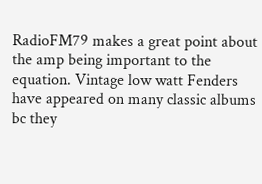RadioFM79 makes a great point about the amp being important to the equation. Vintage low watt Fenders have appeared on many classic albums bc they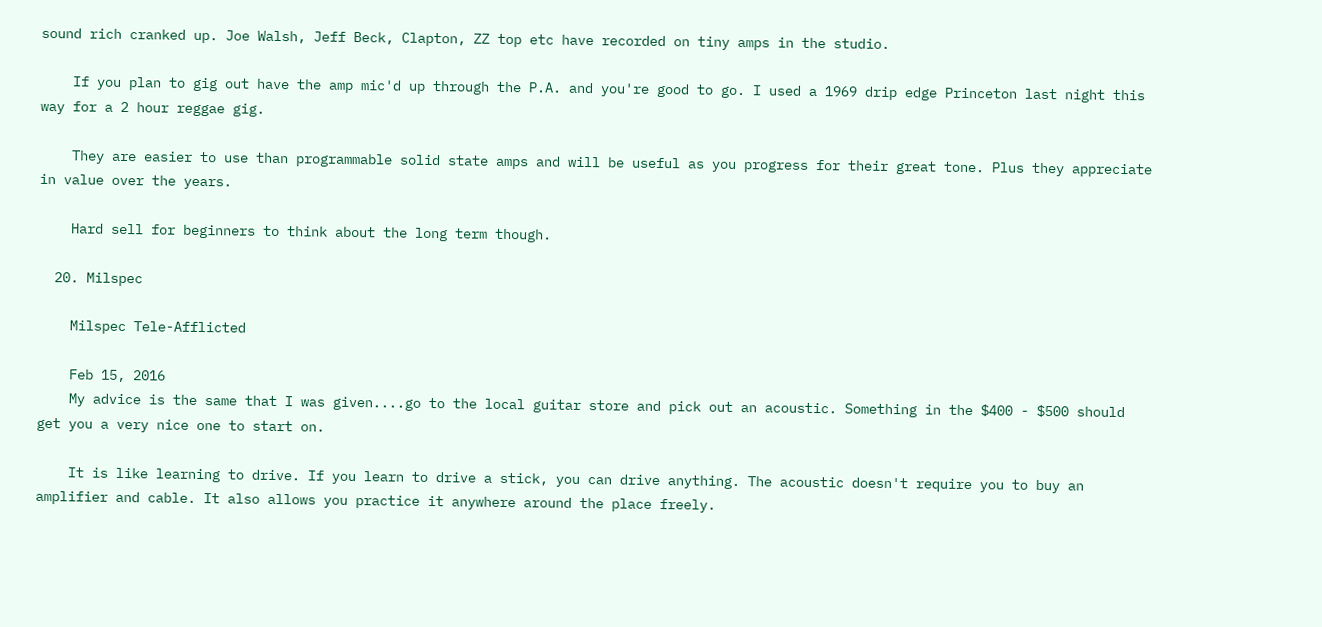sound rich cranked up. Joe Walsh, Jeff Beck, Clapton, ZZ top etc have recorded on tiny amps in the studio.

    If you plan to gig out have the amp mic'd up through the P.A. and you're good to go. I used a 1969 drip edge Princeton last night this way for a 2 hour reggae gig.

    They are easier to use than programmable solid state amps and will be useful as you progress for their great tone. Plus they appreciate in value over the years.

    Hard sell for beginners to think about the long term though.

  20. Milspec

    Milspec Tele-Afflicted

    Feb 15, 2016
    My advice is the same that I was given....go to the local guitar store and pick out an acoustic. Something in the $400 - $500 should get you a very nice one to start on.

    It is like learning to drive. If you learn to drive a stick, you can drive anything. The acoustic doesn't require you to buy an amplifier and cable. It also allows you practice it anywhere around the place freely.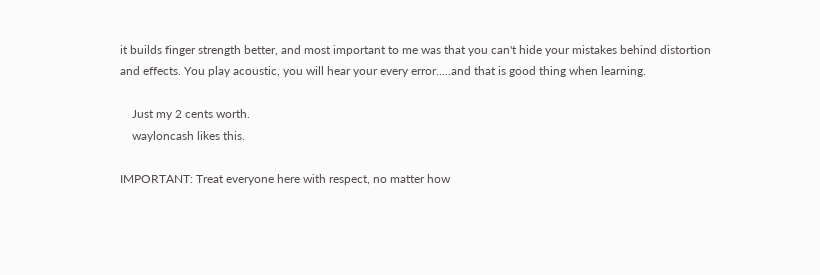it builds finger strength better, and most important to me was that you can't hide your mistakes behind distortion and effects. You play acoustic, you will hear your every error.....and that is good thing when learning.

    Just my 2 cents worth.
    wayloncash likes this.

IMPORTANT: Treat everyone here with respect, no matter how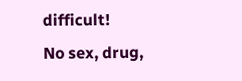difficult!
No sex, drug,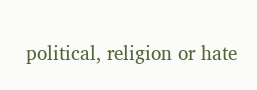political, religion or hate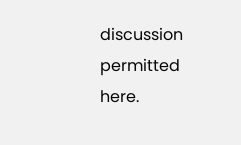discussion permitted here.